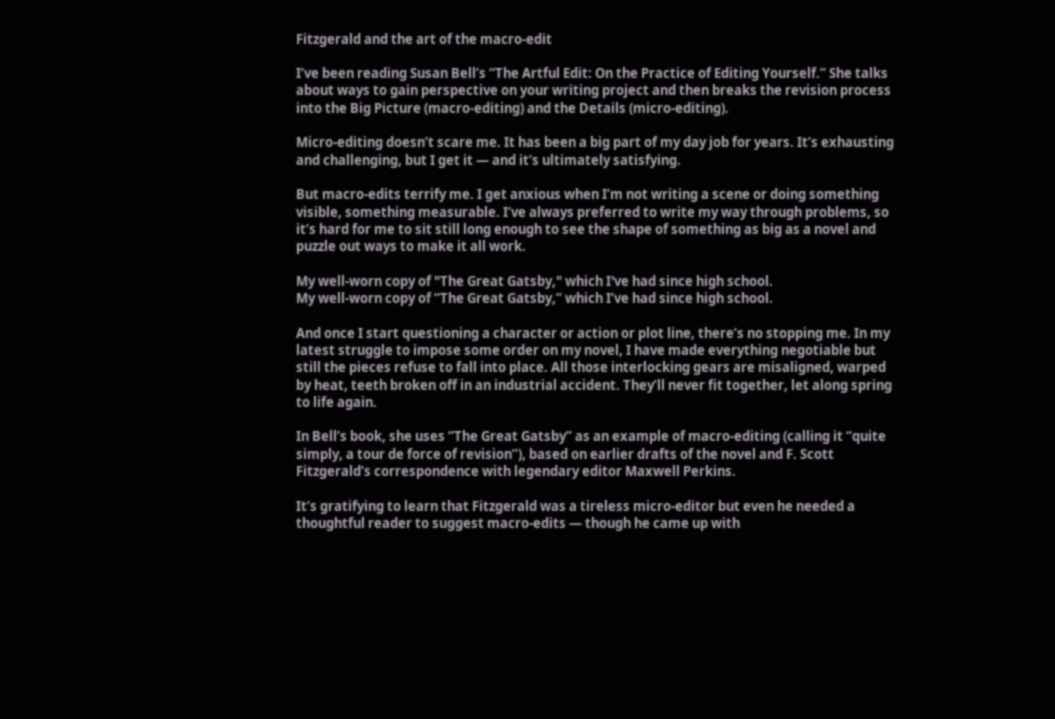Fitzgerald and the art of the macro-edit

I’ve been reading Susan Bell’s “The Artful Edit: On the Practice of Editing Yourself.” She talks about ways to gain perspective on your writing project and then breaks the revision process into the Big Picture (macro-editing) and the Details (micro-editing).

Micro-editing doesn’t scare me. It has been a big part of my day job for years. It’s exhausting and challenging, but I get it — and it’s ultimately satisfying.

But macro-edits terrify me. I get anxious when I’m not writing a scene or doing something visible, something measurable. I’ve always preferred to write my way through problems, so it’s hard for me to sit still long enough to see the shape of something as big as a novel and puzzle out ways to make it all work.

My well-worn copy of "The Great Gatsby," which I've had since high school.
My well-worn copy of “The Great Gatsby,” which I’ve had since high school.

And once I start questioning a character or action or plot line, there’s no stopping me. In my latest struggle to impose some order on my novel, I have made everything negotiable but still the pieces refuse to fall into place. All those interlocking gears are misaligned, warped by heat, teeth broken off in an industrial accident. They’ll never fit together, let along spring to life again.

In Bell’s book, she uses “The Great Gatsby” as an example of macro-editing (calling it “quite simply, a tour de force of revision”), based on earlier drafts of the novel and F. Scott Fitzgerald’s correspondence with legendary editor Maxwell Perkins.

It’s gratifying to learn that Fitzgerald was a tireless micro-editor but even he needed a thoughtful reader to suggest macro-edits — though he came up with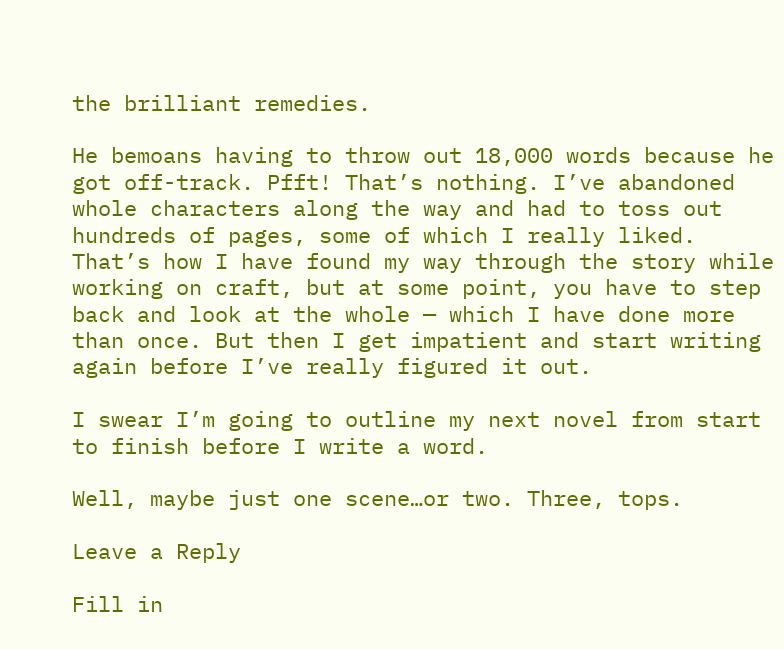the brilliant remedies.

He bemoans having to throw out 18,000 words because he got off-track. Pfft! That’s nothing. I’ve abandoned whole characters along the way and had to toss out hundreds of pages, some of which I really liked. That’s how I have found my way through the story while working on craft, but at some point, you have to step back and look at the whole — which I have done more than once. But then I get impatient and start writing again before I’ve really figured it out.

I swear I’m going to outline my next novel from start to finish before I write a word.

Well, maybe just one scene…or two. Three, tops.

Leave a Reply

Fill in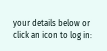your details below or click an icon to log in: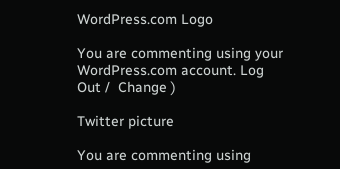WordPress.com Logo

You are commenting using your WordPress.com account. Log Out /  Change )

Twitter picture

You are commenting using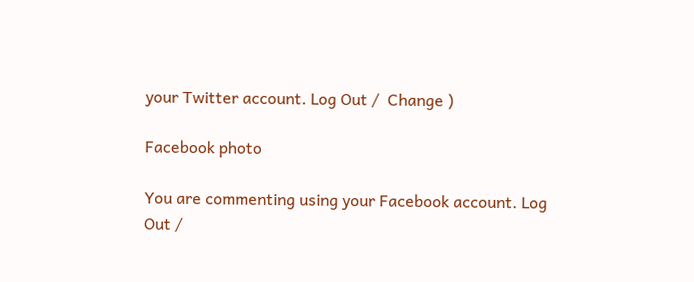your Twitter account. Log Out /  Change )

Facebook photo

You are commenting using your Facebook account. Log Out /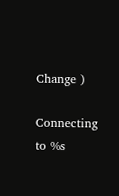Change )

Connecting to %s